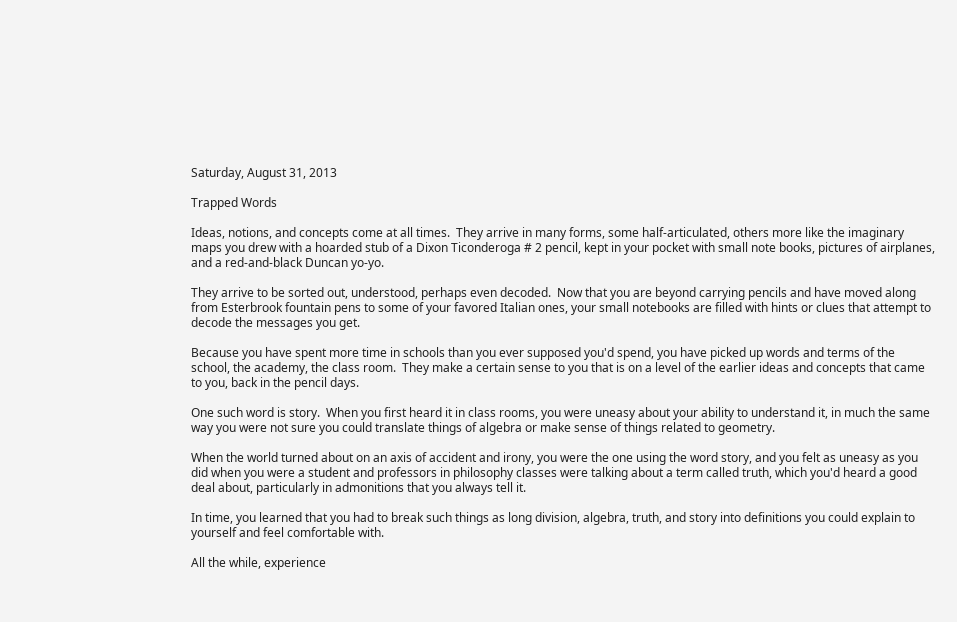Saturday, August 31, 2013

Trapped Words

Ideas, notions, and concepts come at all times.  They arrive in many forms, some half-articulated, others more like the imaginary maps you drew with a hoarded stub of a Dixon Ticonderoga # 2 pencil, kept in your pocket with small note books, pictures of airplanes, and a red-and-black Duncan yo-yo.

They arrive to be sorted out, understood, perhaps even decoded.  Now that you are beyond carrying pencils and have moved along from Esterbrook fountain pens to some of your favored Italian ones, your small notebooks are filled with hints or clues that attempt to decode the messages you get.

Because you have spent more time in schools than you ever supposed you'd spend, you have picked up words and terms of the school, the academy, the class room.  They make a certain sense to you that is on a level of the earlier ideas and concepts that came to you, back in the pencil days.

One such word is story.  When you first heard it in class rooms, you were uneasy about your ability to understand it, in much the same way you were not sure you could translate things of algebra or make sense of things related to geometry.

When the world turned about on an axis of accident and irony, you were the one using the word story, and you felt as uneasy as you did when you were a student and professors in philosophy classes were talking about a term called truth, which you'd heard a good deal about, particularly in admonitions that you always tell it.

In time, you learned that you had to break such things as long division, algebra, truth, and story into definitions you could explain to yourself and feel comfortable with.

All the while, experience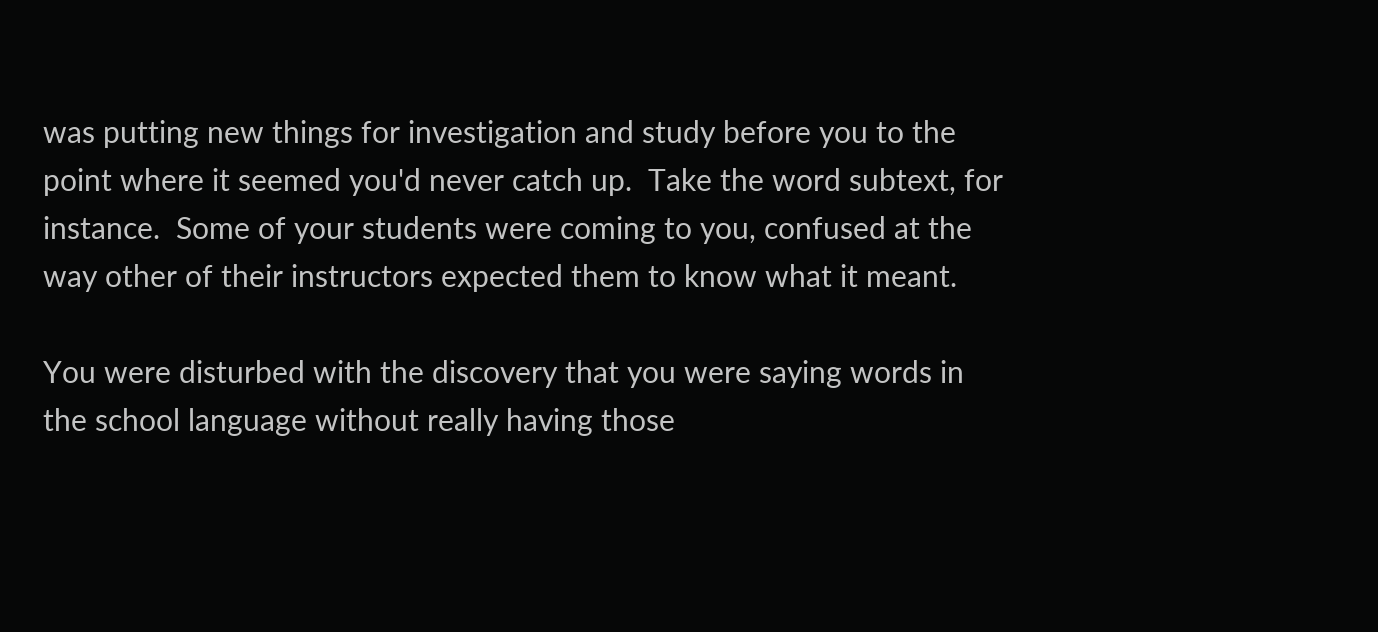was putting new things for investigation and study before you to the point where it seemed you'd never catch up.  Take the word subtext, for instance.  Some of your students were coming to you, confused at the way other of their instructors expected them to know what it meant.

You were disturbed with the discovery that you were saying words in the school language without really having those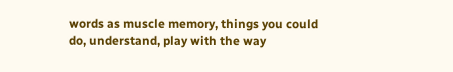words as muscle memory, things you could do, understand, play with the way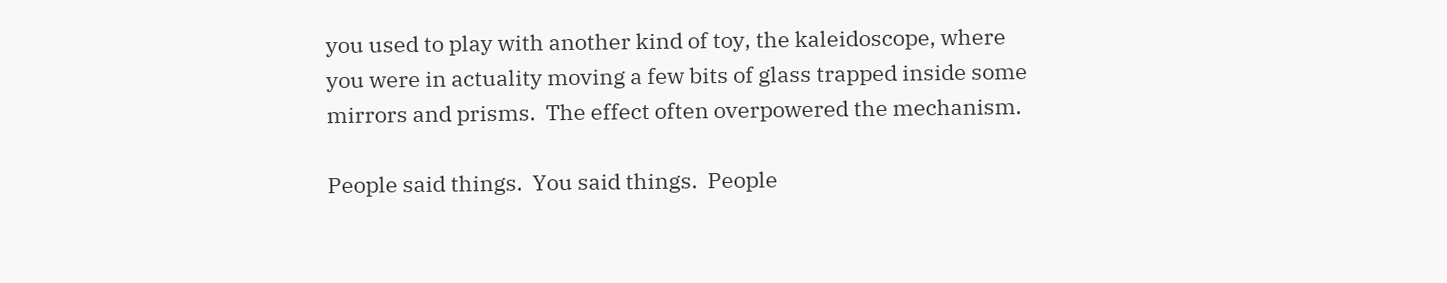you used to play with another kind of toy, the kaleidoscope, where you were in actuality moving a few bits of glass trapped inside some mirrors and prisms.  The effect often overpowered the mechanism.

People said things.  You said things.  People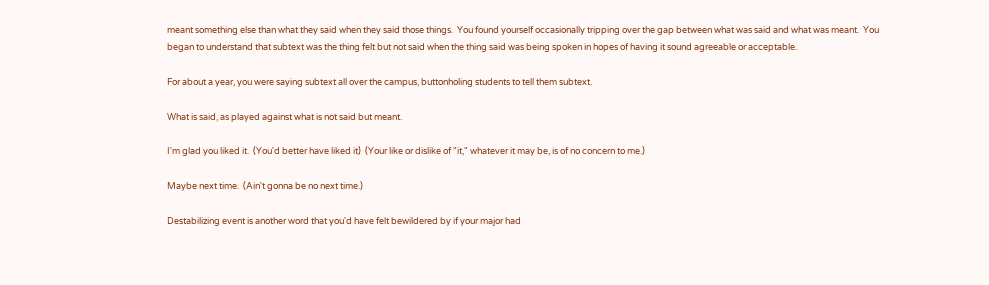meant something else than what they said when they said those things.  You found yourself occasionally tripping over the gap between what was said and what was meant.  You began to understand that subtext was the thing felt but not said when the thing said was being spoken in hopes of having it sound agreeable or acceptable.

For about a year, you were saying subtext all over the campus, buttonholing students to tell them subtext.

What is said, as played against what is not said but meant.

I'm glad you liked it.  (You'd better have liked it)  (Your like or dislike of "it," whatever it may be, is of no concern to me.)

Maybe next time.  (Ain't gonna be no next time.)

Destabilizing event is another word that you'd have felt bewildered by if your major had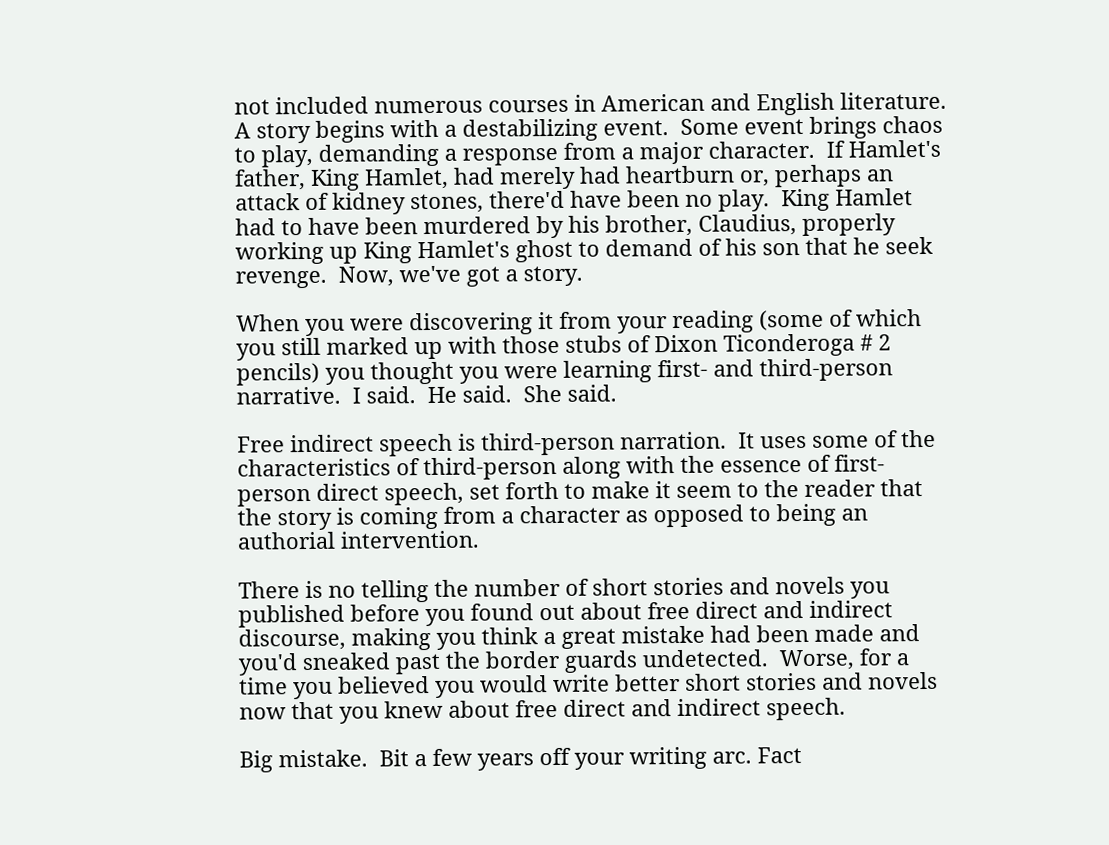not included numerous courses in American and English literature.  A story begins with a destabilizing event.  Some event brings chaos to play, demanding a response from a major character.  If Hamlet's father, King Hamlet, had merely had heartburn or, perhaps an attack of kidney stones, there'd have been no play.  King Hamlet had to have been murdered by his brother, Claudius, properly working up King Hamlet's ghost to demand of his son that he seek revenge.  Now, we've got a story.

When you were discovering it from your reading (some of which you still marked up with those stubs of Dixon Ticonderoga # 2 pencils) you thought you were learning first- and third-person narrative.  I said.  He said.  She said.

Free indirect speech is third-person narration.  It uses some of the characteristics of third-person along with the essence of first-person direct speech, set forth to make it seem to the reader that the story is coming from a character as opposed to being an authorial intervention.

There is no telling the number of short stories and novels you published before you found out about free direct and indirect discourse, making you think a great mistake had been made and you'd sneaked past the border guards undetected.  Worse, for a time you believed you would write better short stories and novels now that you knew about free direct and indirect speech.

Big mistake.  Bit a few years off your writing arc. Fact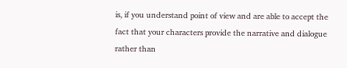is, if you understand point of view and are able to accept the fact that your characters provide the narrative and dialogue rather than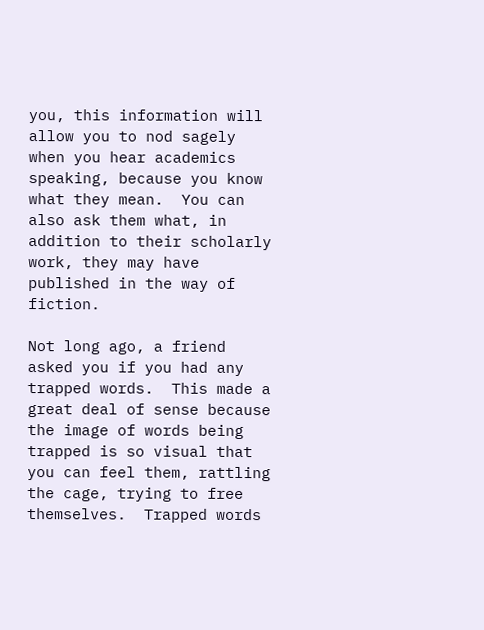you, this information will allow you to nod sagely when you hear academics speaking, because you know what they mean.  You can also ask them what, in addition to their scholarly work, they may have published in the way of fiction.

Not long ago, a friend asked you if you had any trapped words.  This made a great deal of sense because the image of words being trapped is so visual that you can feel them, rattling the cage, trying to free themselves.  Trapped words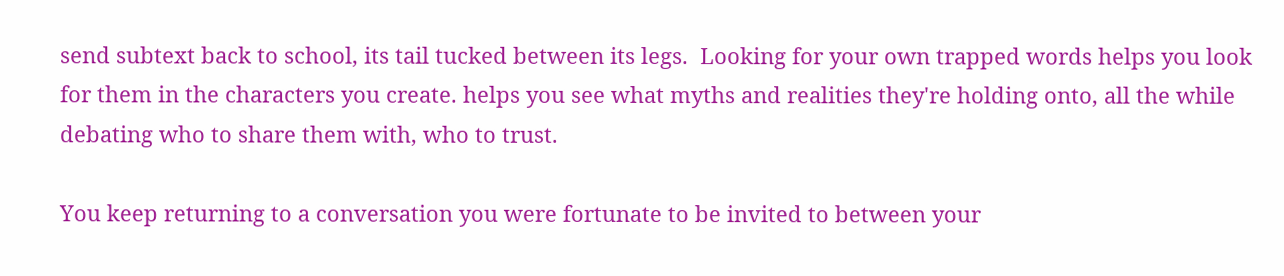send subtext back to school, its tail tucked between its legs.  Looking for your own trapped words helps you look for them in the characters you create. helps you see what myths and realities they're holding onto, all the while debating who to share them with, who to trust.

You keep returning to a conversation you were fortunate to be invited to between your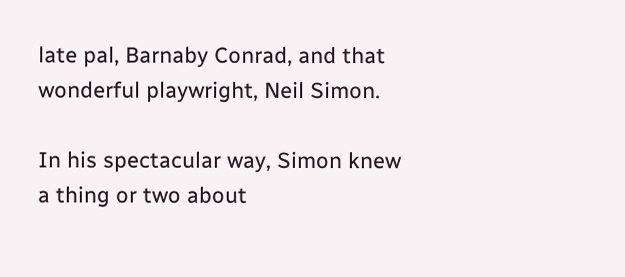late pal, Barnaby Conrad, and that wonderful playwright, Neil Simon.

In his spectacular way, Simon knew a thing or two about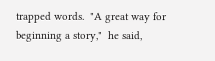trapped words.  "A great way for beginning a story,"  he said,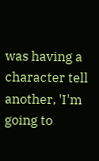was having a character tell another, 'I'm going to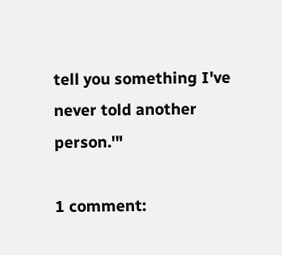tell you something I've never told another person.'"

1 comment: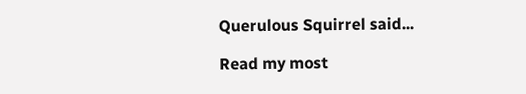Querulous Squirrel said...

Read my most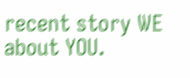recent story WE about YOU.